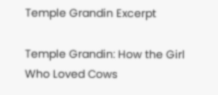Temple Grandin Excerpt

Temple Grandin: How the Girl Who Loved Cows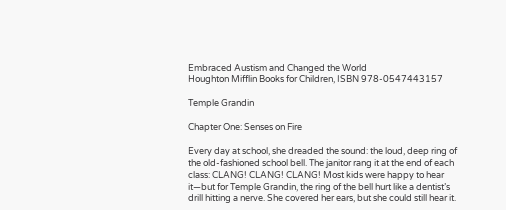Embraced Austism and Changed the World
Houghton Mifflin Books for Children, ISBN 978-0547443157

Temple Grandin

Chapter One: Senses on Fire

Every day at school, she dreaded the sound: the loud, deep ring of the old-fashioned school bell. The janitor rang it at the end of each class: CLANG! CLANG! CLANG! Most kids were happy to hear it—but for Temple Grandin, the ring of the bell hurt like a dentist’s drill hitting a nerve. She covered her ears, but she could still hear it.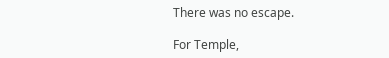There was no escape.

For Temple,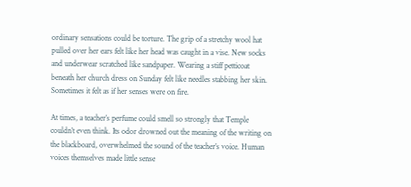ordinary sensations could be torture. The grip of a stretchy wool hat pulled over her ears felt like her head was caught in a vise. New socks and underwear scratched like sandpaper. Wearing a stiff petticoat beneath her church dress on Sunday felt like needles stabbing her skin. Sometimes it felt as if her senses were on fire.

At times, a teacher’s perfume could smell so strongly that Temple couldn’t even think. Its odor drowned out the meaning of the writing on the blackboard, overwhelmed the sound of the teacher’s voice. Human voices themselves made little sense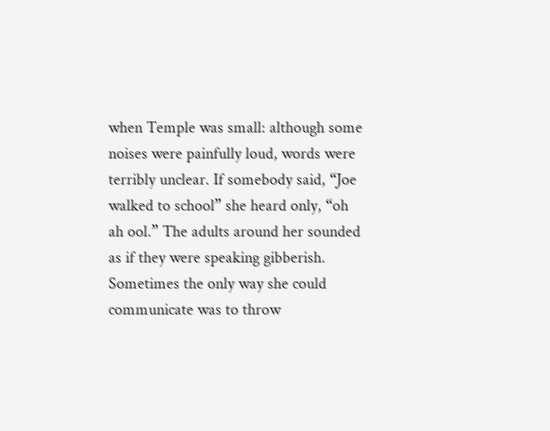when Temple was small: although some noises were painfully loud, words were terribly unclear. If somebody said, “Joe walked to school” she heard only, “oh ah ool.” The adults around her sounded as if they were speaking gibberish. Sometimes the only way she could communicate was to throw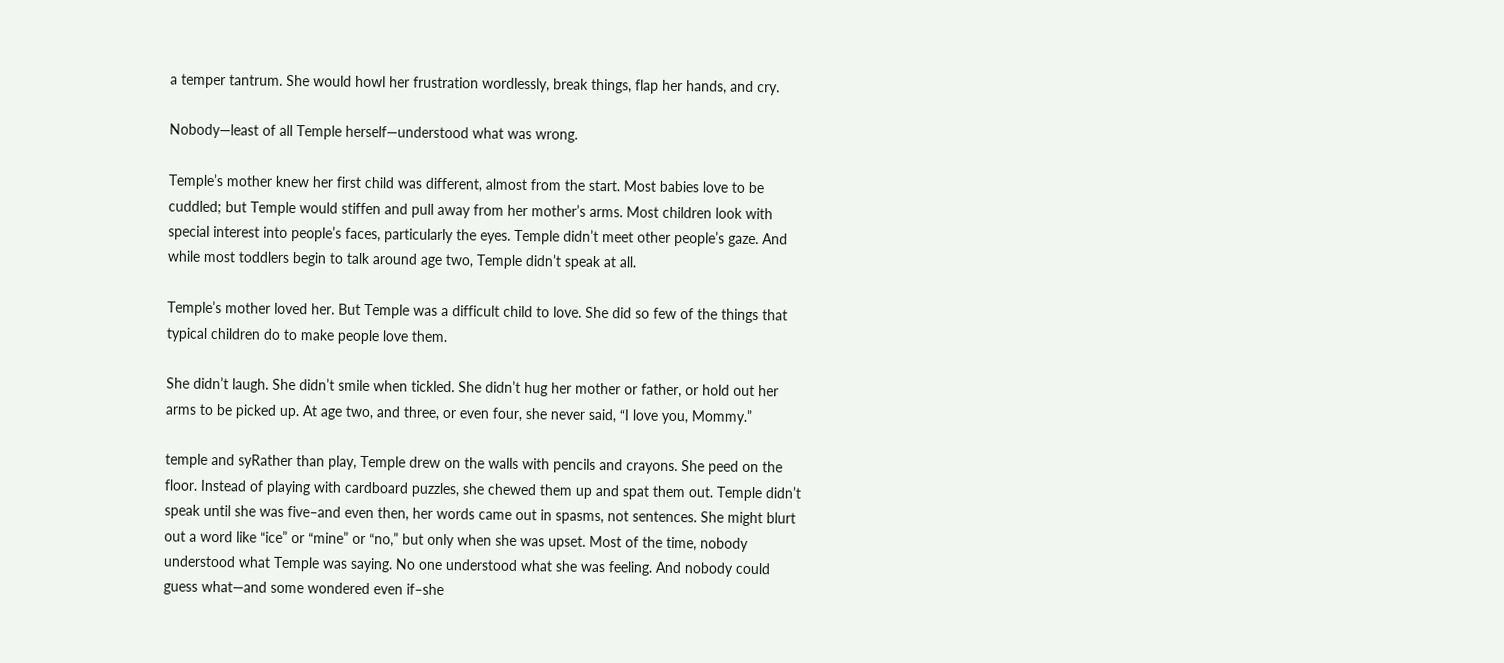a temper tantrum. She would howl her frustration wordlessly, break things, flap her hands, and cry.

Nobody—least of all Temple herself—understood what was wrong.

Temple’s mother knew her first child was different, almost from the start. Most babies love to be cuddled; but Temple would stiffen and pull away from her mother’s arms. Most children look with special interest into people’s faces, particularly the eyes. Temple didn’t meet other people’s gaze. And while most toddlers begin to talk around age two, Temple didn’t speak at all.

Temple’s mother loved her. But Temple was a difficult child to love. She did so few of the things that typical children do to make people love them.

She didn’t laugh. She didn’t smile when tickled. She didn’t hug her mother or father, or hold out her arms to be picked up. At age two, and three, or even four, she never said, “I love you, Mommy.”

temple and syRather than play, Temple drew on the walls with pencils and crayons. She peed on the floor. Instead of playing with cardboard puzzles, she chewed them up and spat them out. Temple didn’t speak until she was five–and even then, her words came out in spasms, not sentences. She might blurt out a word like “ice” or “mine” or “no,” but only when she was upset. Most of the time, nobody understood what Temple was saying. No one understood what she was feeling. And nobody could guess what—and some wondered even if–she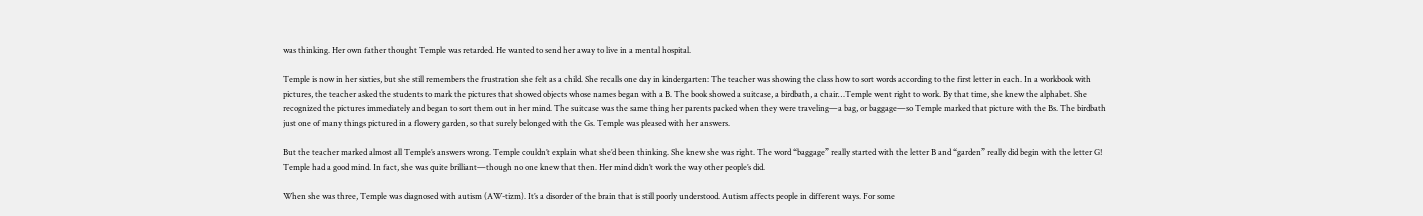was thinking. Her own father thought Temple was retarded. He wanted to send her away to live in a mental hospital.

Temple is now in her sixties, but she still remembers the frustration she felt as a child. She recalls one day in kindergarten: The teacher was showing the class how to sort words according to the first letter in each. In a workbook with pictures, the teacher asked the students to mark the pictures that showed objects whose names began with a B. The book showed a suitcase, a birdbath, a chair…Temple went right to work. By that time, she knew the alphabet. She recognized the pictures immediately and began to sort them out in her mind. The suitcase was the same thing her parents packed when they were traveling—a bag, or baggage—so Temple marked that picture with the Bs. The birdbath just one of many things pictured in a flowery garden, so that surely belonged with the Gs. Temple was pleased with her answers.

But the teacher marked almost all Temple’s answers wrong. Temple couldn’t explain what she’d been thinking. She knew she was right. The word “baggage” really started with the letter B and “garden” really did begin with the letter G! Temple had a good mind. In fact, she was quite brilliant—though no one knew that then. Her mind didn’t work the way other people’s did.

When she was three, Temple was diagnosed with autism (AW-tizm). It’s a disorder of the brain that is still poorly understood. Autism affects people in different ways. For some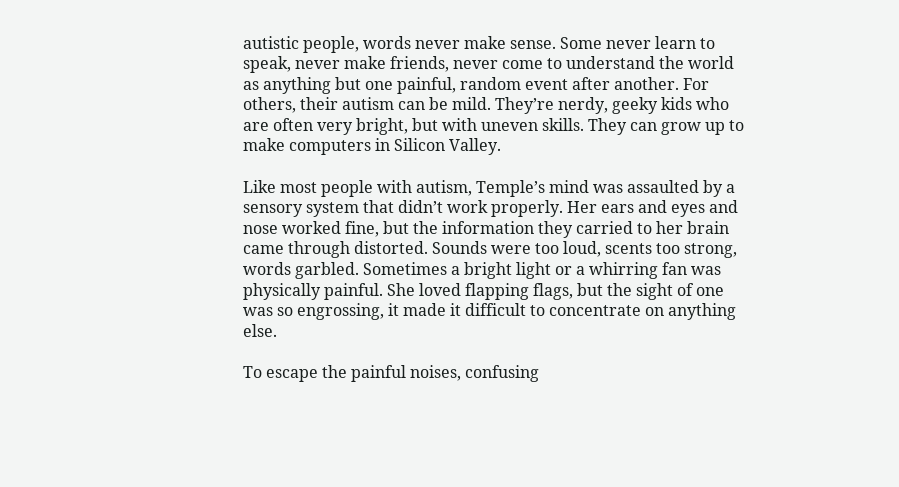autistic people, words never make sense. Some never learn to speak, never make friends, never come to understand the world as anything but one painful, random event after another. For others, their autism can be mild. They’re nerdy, geeky kids who are often very bright, but with uneven skills. They can grow up to make computers in Silicon Valley.

Like most people with autism, Temple’s mind was assaulted by a sensory system that didn’t work properly. Her ears and eyes and nose worked fine, but the information they carried to her brain came through distorted. Sounds were too loud, scents too strong, words garbled. Sometimes a bright light or a whirring fan was physically painful. She loved flapping flags, but the sight of one was so engrossing, it made it difficult to concentrate on anything else.

To escape the painful noises, confusing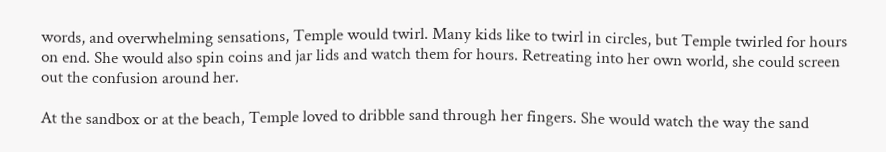words, and overwhelming sensations, Temple would twirl. Many kids like to twirl in circles, but Temple twirled for hours on end. She would also spin coins and jar lids and watch them for hours. Retreating into her own world, she could screen out the confusion around her.

At the sandbox or at the beach, Temple loved to dribble sand through her fingers. She would watch the way the sand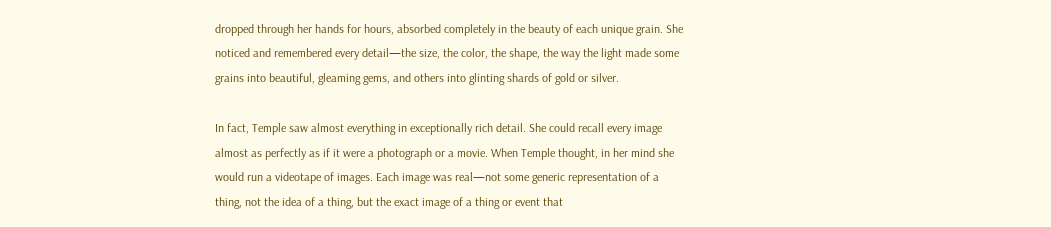dropped through her hands for hours, absorbed completely in the beauty of each unique grain. She noticed and remembered every detail—the size, the color, the shape, the way the light made some grains into beautiful, gleaming gems, and others into glinting shards of gold or silver.

In fact, Temple saw almost everything in exceptionally rich detail. She could recall every image almost as perfectly as if it were a photograph or a movie. When Temple thought, in her mind she would run a videotape of images. Each image was real—not some generic representation of a thing, not the idea of a thing, but the exact image of a thing or event that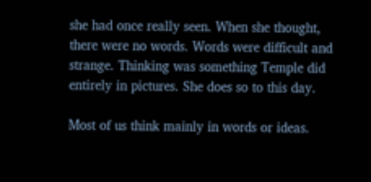she had once really seen. When she thought, there were no words. Words were difficult and strange. Thinking was something Temple did entirely in pictures. She does so to this day.

Most of us think mainly in words or ideas.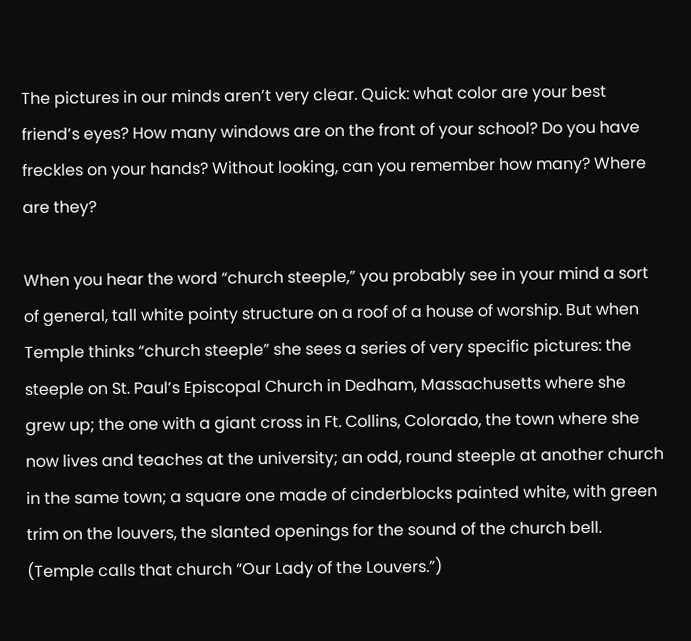The pictures in our minds aren’t very clear. Quick: what color are your best friend’s eyes? How many windows are on the front of your school? Do you have freckles on your hands? Without looking, can you remember how many? Where are they?

When you hear the word “church steeple,” you probably see in your mind a sort of general, tall white pointy structure on a roof of a house of worship. But when Temple thinks “church steeple” she sees a series of very specific pictures: the steeple on St. Paul’s Episcopal Church in Dedham, Massachusetts where she grew up; the one with a giant cross in Ft. Collins, Colorado, the town where she now lives and teaches at the university; an odd, round steeple at another church in the same town; a square one made of cinderblocks painted white, with green trim on the louvers, the slanted openings for the sound of the church bell. (Temple calls that church “Our Lady of the Louvers.”)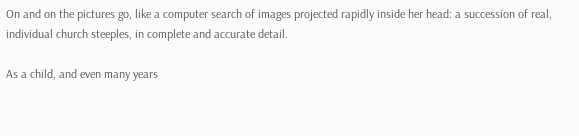On and on the pictures go, like a computer search of images projected rapidly inside her head: a succession of real, individual church steeples, in complete and accurate detail.

As a child, and even many years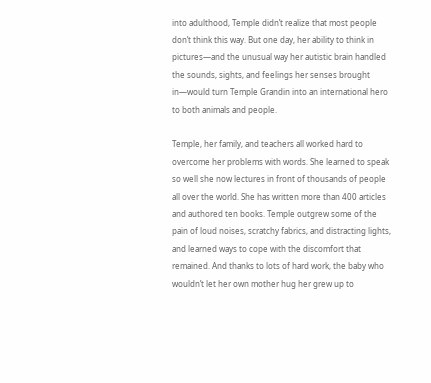into adulthood, Temple didn’t realize that most people don’t think this way. But one day, her ability to think in pictures—and the unusual way her autistic brain handled the sounds, sights, and feelings her senses brought in—would turn Temple Grandin into an international hero to both animals and people.

Temple, her family, and teachers all worked hard to overcome her problems with words. She learned to speak so well she now lectures in front of thousands of people all over the world. She has written more than 400 articles and authored ten books. Temple outgrew some of the pain of loud noises, scratchy fabrics, and distracting lights, and learned ways to cope with the discomfort that remained. And thanks to lots of hard work, the baby who wouldn’t let her own mother hug her grew up to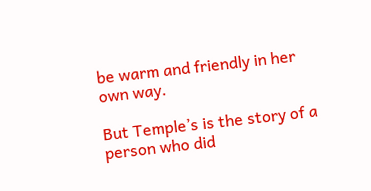be warm and friendly in her own way.

But Temple’s is the story of a person who did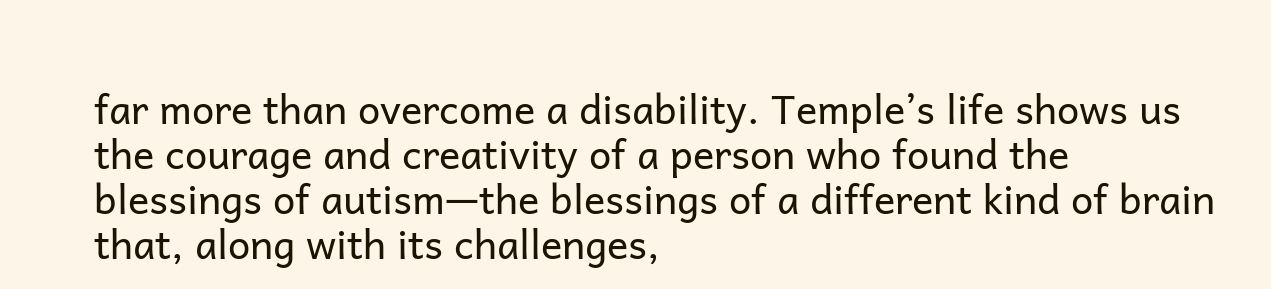far more than overcome a disability. Temple’s life shows us the courage and creativity of a person who found the blessings of autism—the blessings of a different kind of brain that, along with its challenges,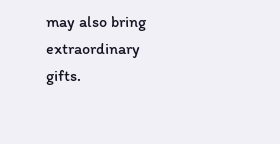may also bring extraordinary gifts.